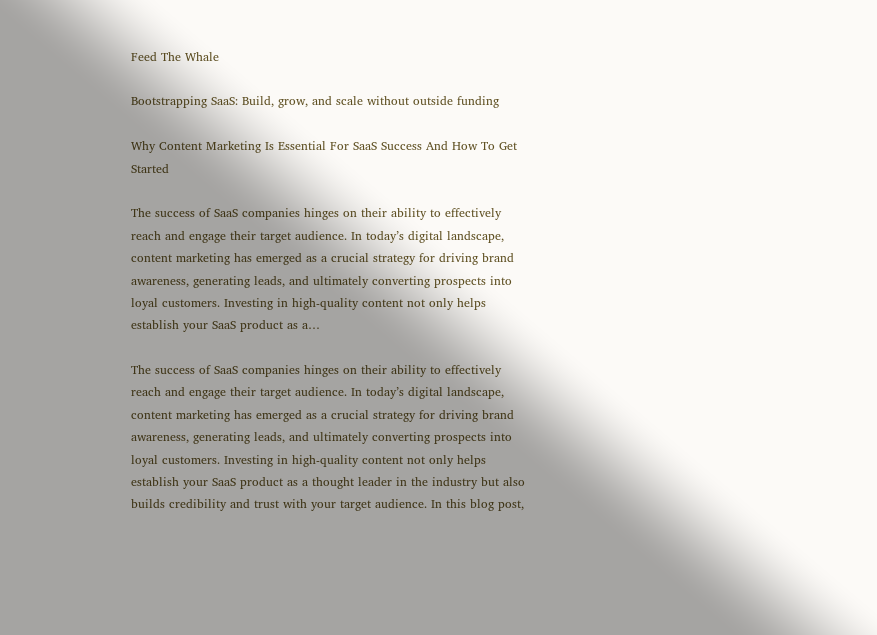Feed The Whale

Bootstrapping SaaS: Build, grow, and scale without outside funding

Why Content Marketing Is Essential For SaaS Success And How To Get Started

The success of SaaS companies hinges on their ability to effectively reach and engage their target audience. In today’s digital landscape, content marketing has emerged as a crucial strategy for driving brand awareness, generating leads, and ultimately converting prospects into loyal customers. Investing in high-quality content not only helps establish your SaaS product as a…

The success of SaaS companies hinges on their ability to effectively reach and engage their target audience. In today’s digital landscape, content marketing has emerged as a crucial strategy for driving brand awareness, generating leads, and ultimately converting prospects into loyal customers. Investing in high-quality content not only helps establish your SaaS product as a thought leader in the industry but also builds credibility and trust with your target audience. In this blog post,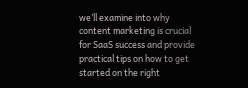we’ll examine into why content marketing is crucial for SaaS success and provide practical tips on how to get started on the right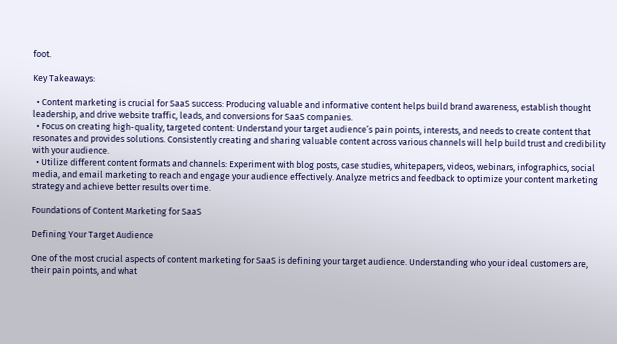foot.

Key Takeaways:

  • Content marketing is crucial for SaaS success: Producing valuable and informative content helps build brand awareness, establish thought leadership, and drive website traffic, leads, and conversions for SaaS companies.
  • Focus on creating high-quality, targeted content: Understand your target audience’s pain points, interests, and needs to create content that resonates and provides solutions. Consistently creating and sharing valuable content across various channels will help build trust and credibility with your audience.
  • Utilize different content formats and channels: Experiment with blog posts, case studies, whitepapers, videos, webinars, infographics, social media, and email marketing to reach and engage your audience effectively. Analyze metrics and feedback to optimize your content marketing strategy and achieve better results over time.

Foundations of Content Marketing for SaaS

Defining Your Target Audience

One of the most crucial aspects of content marketing for SaaS is defining your target audience. Understanding who your ideal customers are, their pain points, and what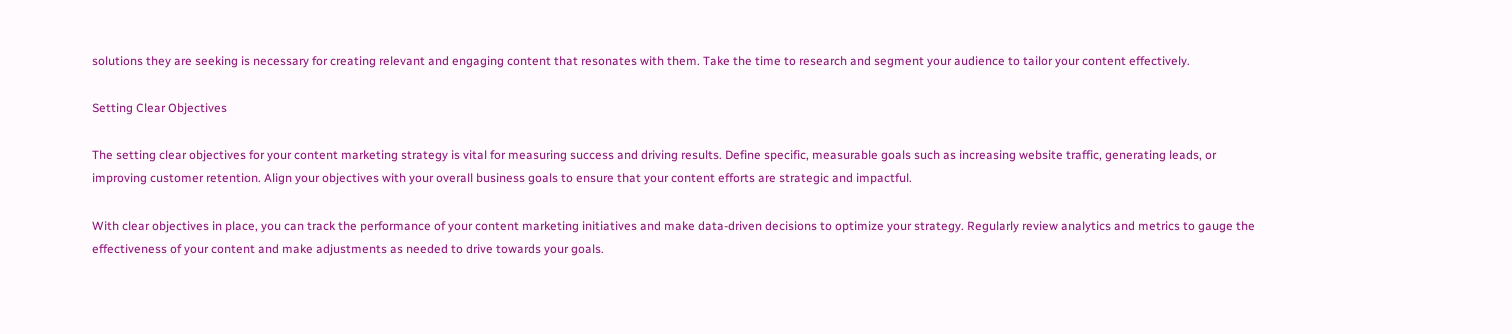solutions they are seeking is necessary for creating relevant and engaging content that resonates with them. Take the time to research and segment your audience to tailor your content effectively.

Setting Clear Objectives

The setting clear objectives for your content marketing strategy is vital for measuring success and driving results. Define specific, measurable goals such as increasing website traffic, generating leads, or improving customer retention. Align your objectives with your overall business goals to ensure that your content efforts are strategic and impactful.

With clear objectives in place, you can track the performance of your content marketing initiatives and make data-driven decisions to optimize your strategy. Regularly review analytics and metrics to gauge the effectiveness of your content and make adjustments as needed to drive towards your goals.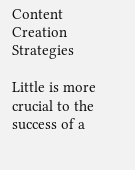Content Creation Strategies

Little is more crucial to the success of a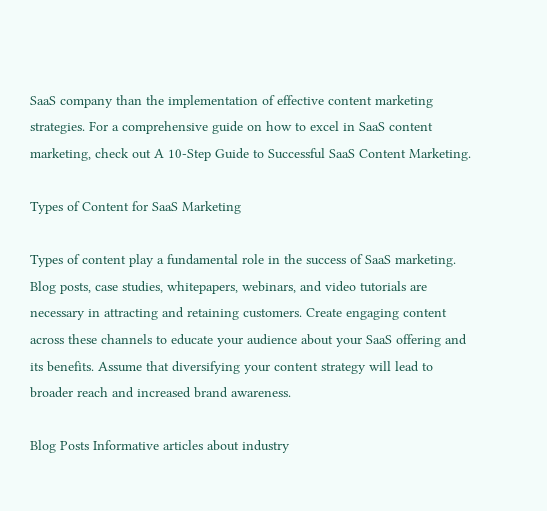SaaS company than the implementation of effective content marketing strategies. For a comprehensive guide on how to excel in SaaS content marketing, check out A 10-Step Guide to Successful SaaS Content Marketing.

Types of Content for SaaS Marketing

Types of content play a fundamental role in the success of SaaS marketing. Blog posts, case studies, whitepapers, webinars, and video tutorials are necessary in attracting and retaining customers. Create engaging content across these channels to educate your audience about your SaaS offering and its benefits. Assume that diversifying your content strategy will lead to broader reach and increased brand awareness.

Blog Posts Informative articles about industry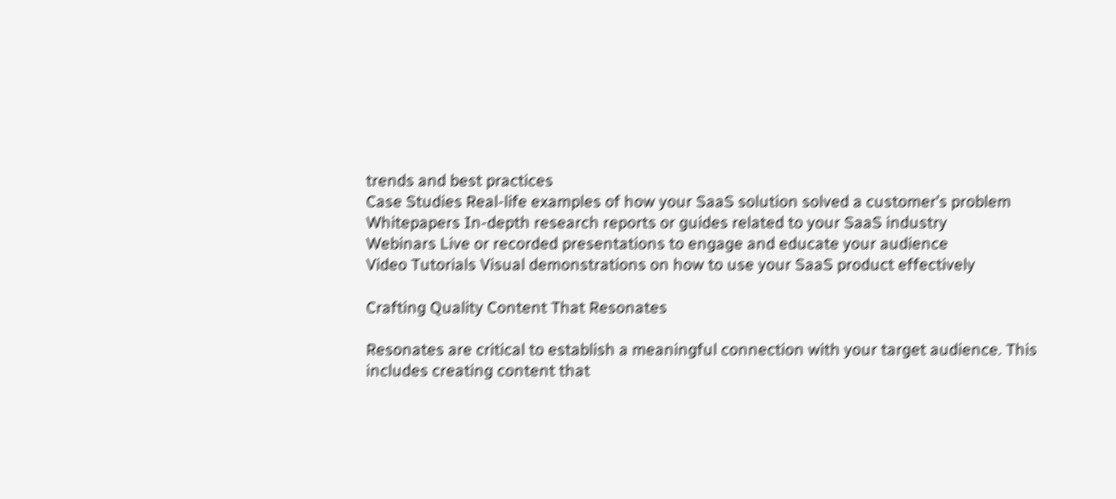trends and best practices
Case Studies Real-life examples of how your SaaS solution solved a customer’s problem
Whitepapers In-depth research reports or guides related to your SaaS industry
Webinars Live or recorded presentations to engage and educate your audience
Video Tutorials Visual demonstrations on how to use your SaaS product effectively

Crafting Quality Content That Resonates

Resonates are critical to establish a meaningful connection with your target audience. This includes creating content that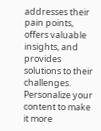addresses their pain points, offers valuable insights, and provides solutions to their challenges. Personalize your content to make it more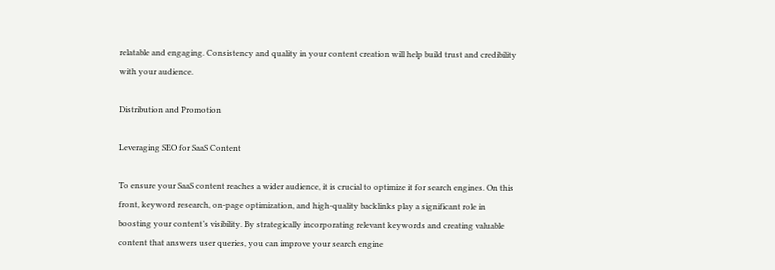relatable and engaging. Consistency and quality in your content creation will help build trust and credibility with your audience.

Distribution and Promotion

Leveraging SEO for SaaS Content

To ensure your SaaS content reaches a wider audience, it is crucial to optimize it for search engines. On this front, keyword research, on-page optimization, and high-quality backlinks play a significant role in boosting your content’s visibility. By strategically incorporating relevant keywords and creating valuable content that answers user queries, you can improve your search engine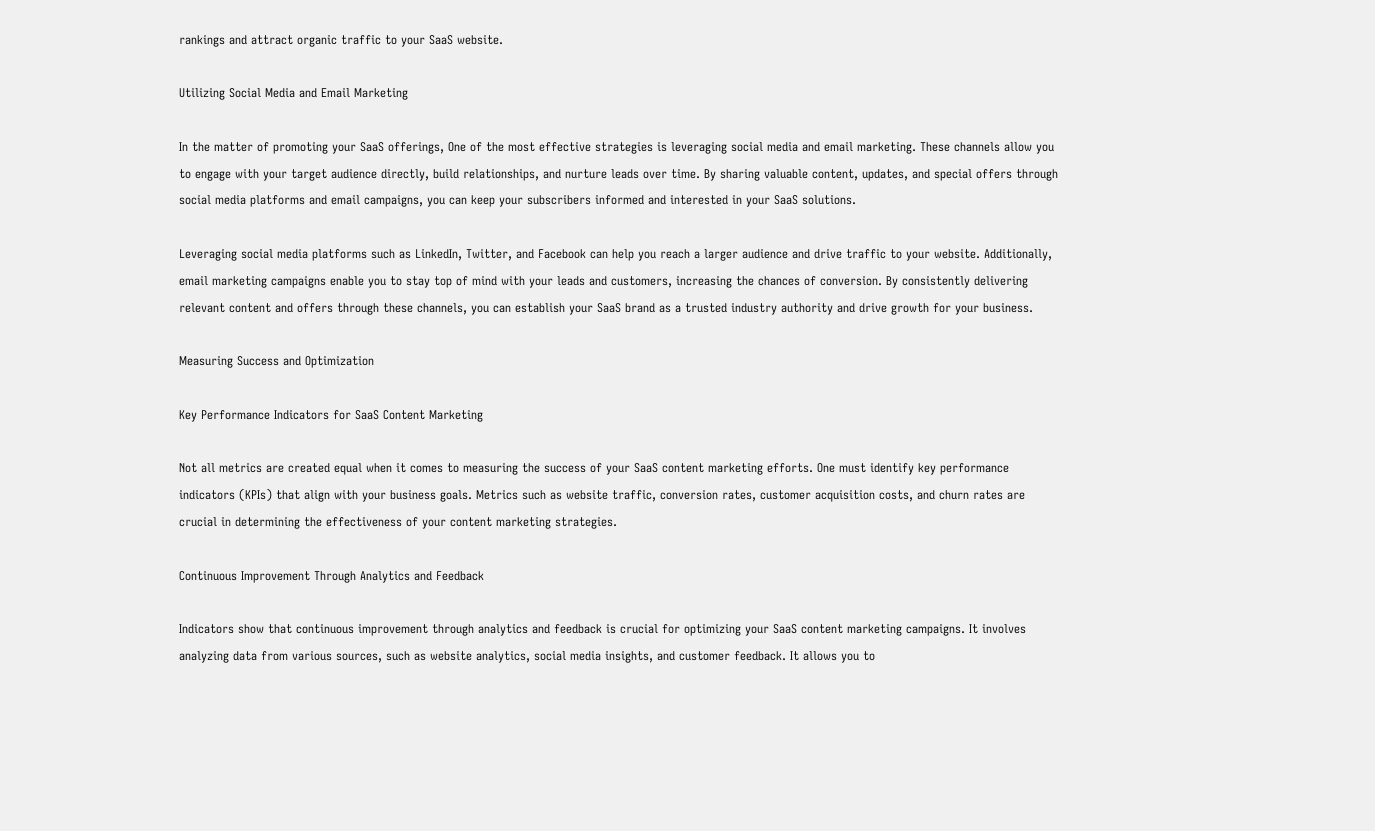rankings and attract organic traffic to your SaaS website.

Utilizing Social Media and Email Marketing

In the matter of promoting your SaaS offerings, One of the most effective strategies is leveraging social media and email marketing. These channels allow you to engage with your target audience directly, build relationships, and nurture leads over time. By sharing valuable content, updates, and special offers through social media platforms and email campaigns, you can keep your subscribers informed and interested in your SaaS solutions.

Leveraging social media platforms such as LinkedIn, Twitter, and Facebook can help you reach a larger audience and drive traffic to your website. Additionally, email marketing campaigns enable you to stay top of mind with your leads and customers, increasing the chances of conversion. By consistently delivering relevant content and offers through these channels, you can establish your SaaS brand as a trusted industry authority and drive growth for your business.

Measuring Success and Optimization

Key Performance Indicators for SaaS Content Marketing

Not all metrics are created equal when it comes to measuring the success of your SaaS content marketing efforts. One must identify key performance indicators (KPIs) that align with your business goals. Metrics such as website traffic, conversion rates, customer acquisition costs, and churn rates are crucial in determining the effectiveness of your content marketing strategies.

Continuous Improvement Through Analytics and Feedback

Indicators show that continuous improvement through analytics and feedback is crucial for optimizing your SaaS content marketing campaigns. It involves analyzing data from various sources, such as website analytics, social media insights, and customer feedback. It allows you to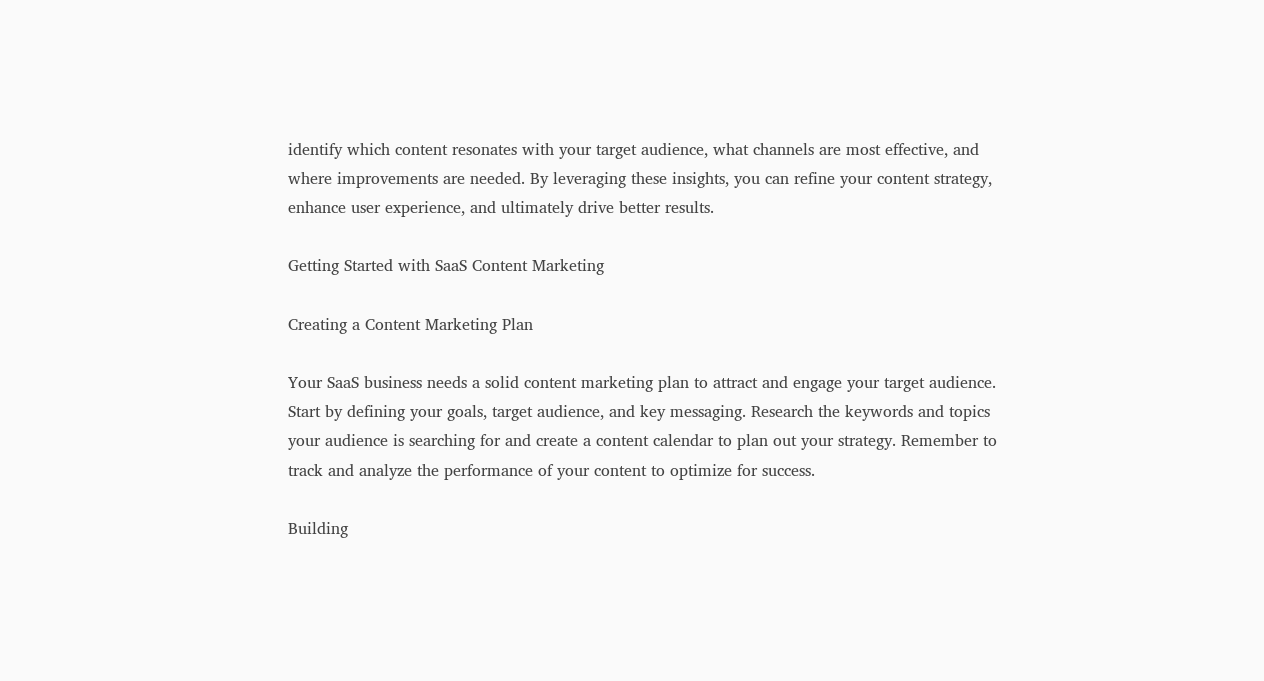identify which content resonates with your target audience, what channels are most effective, and where improvements are needed. By leveraging these insights, you can refine your content strategy, enhance user experience, and ultimately drive better results.

Getting Started with SaaS Content Marketing

Creating a Content Marketing Plan

Your SaaS business needs a solid content marketing plan to attract and engage your target audience. Start by defining your goals, target audience, and key messaging. Research the keywords and topics your audience is searching for and create a content calendar to plan out your strategy. Remember to track and analyze the performance of your content to optimize for success.

Building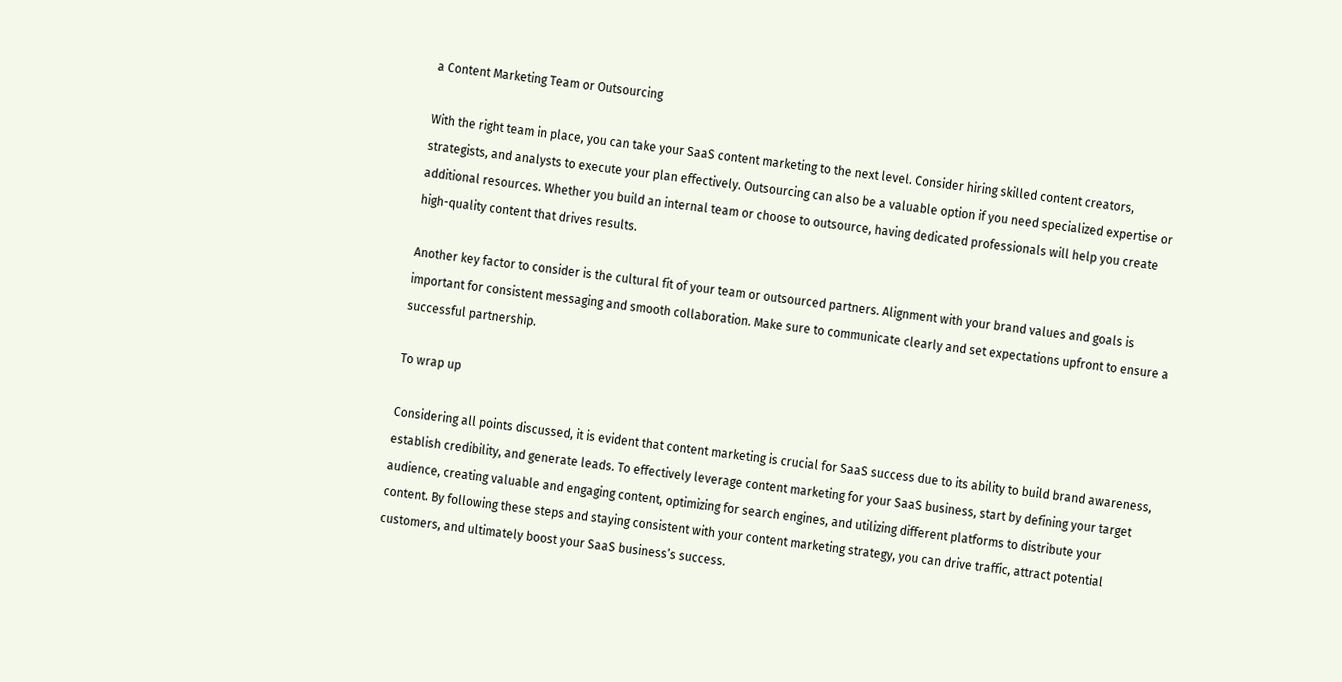a Content Marketing Team or Outsourcing

With the right team in place, you can take your SaaS content marketing to the next level. Consider hiring skilled content creators, strategists, and analysts to execute your plan effectively. Outsourcing can also be a valuable option if you need specialized expertise or additional resources. Whether you build an internal team or choose to outsource, having dedicated professionals will help you create high-quality content that drives results.

Another key factor to consider is the cultural fit of your team or outsourced partners. Alignment with your brand values and goals is important for consistent messaging and smooth collaboration. Make sure to communicate clearly and set expectations upfront to ensure a successful partnership.

To wrap up

Considering all points discussed, it is evident that content marketing is crucial for SaaS success due to its ability to build brand awareness, establish credibility, and generate leads. To effectively leverage content marketing for your SaaS business, start by defining your target audience, creating valuable and engaging content, optimizing for search engines, and utilizing different platforms to distribute your content. By following these steps and staying consistent with your content marketing strategy, you can drive traffic, attract potential customers, and ultimately boost your SaaS business’s success.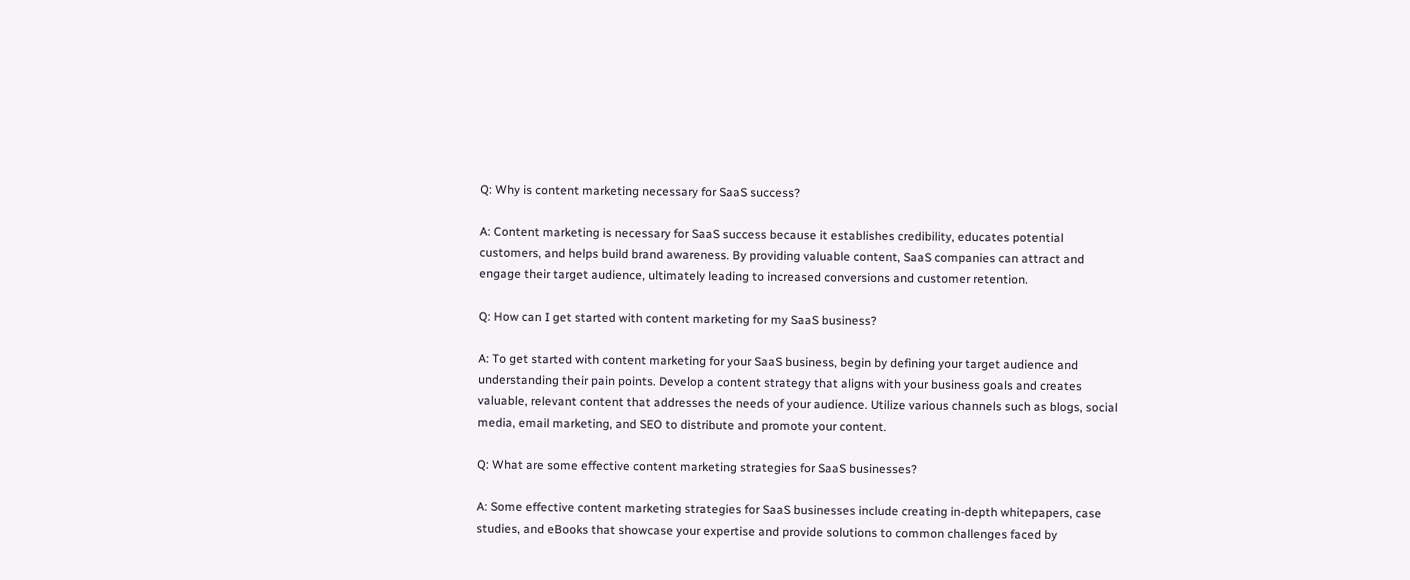Q: Why is content marketing necessary for SaaS success?

A: Content marketing is necessary for SaaS success because it establishes credibility, educates potential customers, and helps build brand awareness. By providing valuable content, SaaS companies can attract and engage their target audience, ultimately leading to increased conversions and customer retention.

Q: How can I get started with content marketing for my SaaS business?

A: To get started with content marketing for your SaaS business, begin by defining your target audience and understanding their pain points. Develop a content strategy that aligns with your business goals and creates valuable, relevant content that addresses the needs of your audience. Utilize various channels such as blogs, social media, email marketing, and SEO to distribute and promote your content.

Q: What are some effective content marketing strategies for SaaS businesses?

A: Some effective content marketing strategies for SaaS businesses include creating in-depth whitepapers, case studies, and eBooks that showcase your expertise and provide solutions to common challenges faced by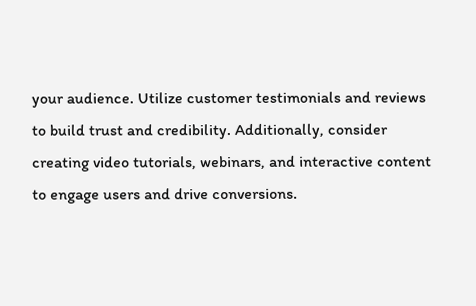your audience. Utilize customer testimonials and reviews to build trust and credibility. Additionally, consider creating video tutorials, webinars, and interactive content to engage users and drive conversions.